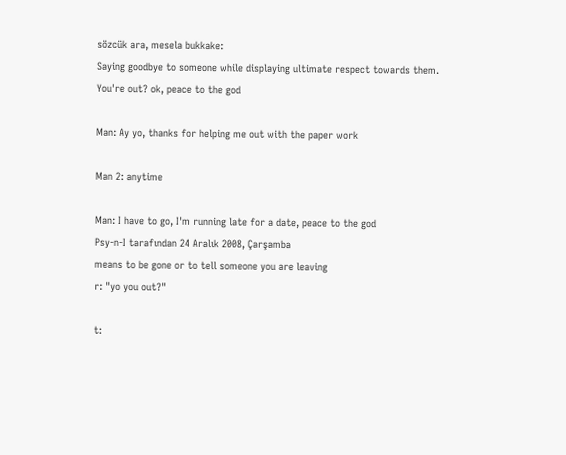sözcük ara, mesela bukkake:
Saying goodbye to someone while displaying ultimate respect towards them.
You're out? ok, peace to the god

Man: Ay yo, thanks for helping me out with the paper work

Man 2: anytime

Man: I have to go, I'm running late for a date, peace to the god
Psy-n-I tarafından 24 Aralık 2008, Çarşamba
means to be gone or to tell someone you are leaving
r: "yo you out?"

t: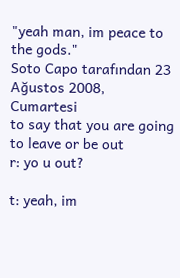"yeah man, im peace to the gods."
Soto Capo tarafından 23 Ağustos 2008, Cumartesi
to say that you are going to leave or be out
r: yo u out?

t: yeah, im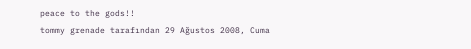peace to the gods!!
tommy grenade tarafından 29 Ağustos 2008, Cuma